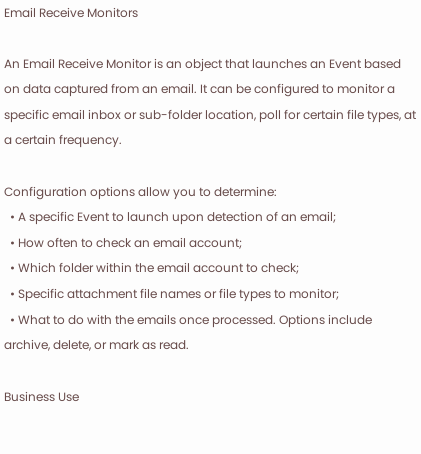Email Receive Monitors

An Email Receive Monitor is an object that launches an Event based on data captured from an email. It can be configured to monitor a specific email inbox or sub-folder location, poll for certain file types, at a certain frequency.

Configuration options allow you to determine:
  • A specific Event to launch upon detection of an email;
  • How often to check an email account;
  • Which folder within the email account to check;
  • Specific attachment file names or file types to monitor;
  • What to do with the emails once processed. Options include archive, delete, or mark as read.

Business Use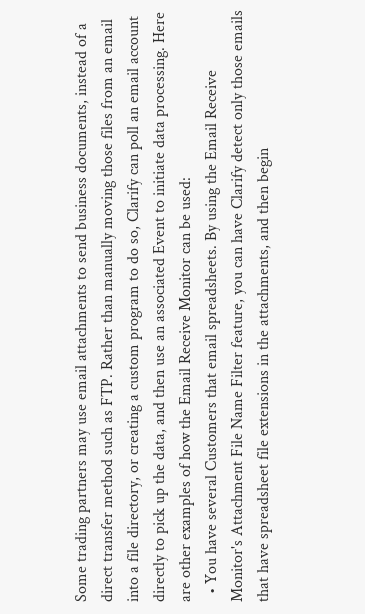Some trading partners may use email attachments to send business documents, instead of a direct transfer method such as FTP. Rather than manually moving those files from an email into a file directory, or creating a custom program to do so, Clarify can poll an email account directly to pick up the data, and then use an associated Event to initiate data processing. Here are other examples of how the Email Receive Monitor can be used:
  • You have several Customers that email spreadsheets. By using the Email Receive Monitor's Attachment File Name Filter feature, you can have Clarify detect only those emails that have spreadsheet file extensions in the attachments, and then begin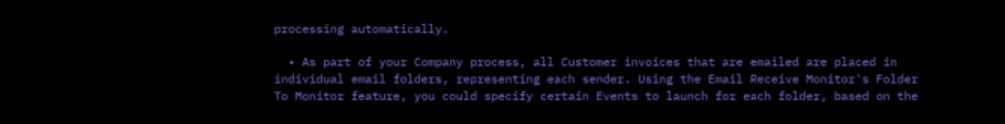processing automatically.

  • As part of your Company process, all Customer invoices that are emailed are placed in individual email folders, representing each sender. Using the Email Receive Monitor's Folder To Monitor feature, you could specify certain Events to launch for each folder, based on the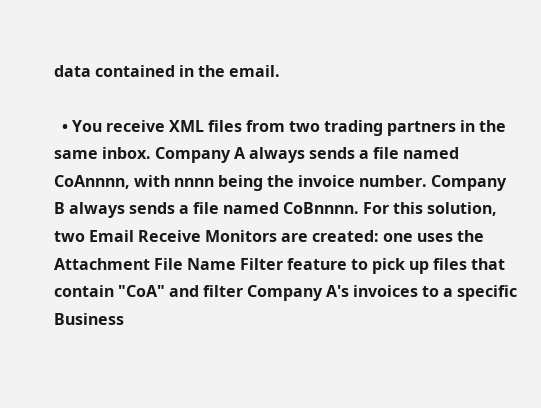data contained in the email.

  • You receive XML files from two trading partners in the same inbox. Company A always sends a file named CoAnnnn, with nnnn being the invoice number. Company B always sends a file named CoBnnnn. For this solution, two Email Receive Monitors are created: one uses the Attachment File Name Filter feature to pick up files that contain "CoA" and filter Company A's invoices to a specific Business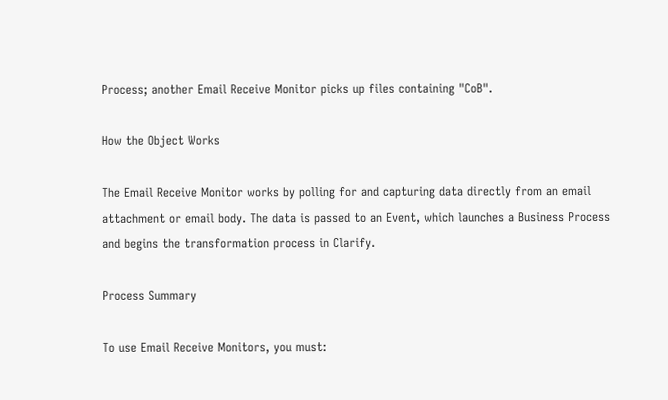Process; another Email Receive Monitor picks up files containing "CoB".

How the Object Works

The Email Receive Monitor works by polling for and capturing data directly from an email attachment or email body. The data is passed to an Event, which launches a Business Process and begins the transformation process in Clarify.

Process Summary

To use Email Receive Monitors, you must: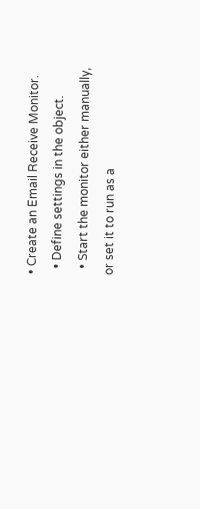• Create an Email Receive Monitor.
  • Define settings in the object.
  • Start the monitor either manually, or set it to run as a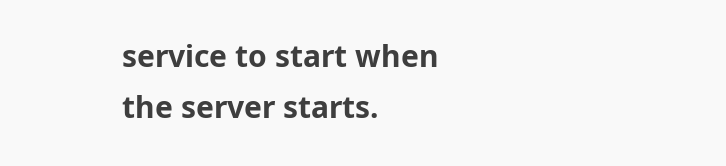service to start when the server starts.